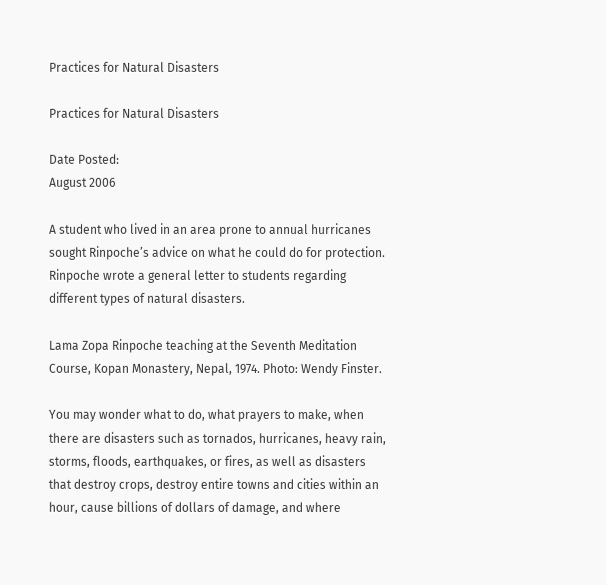Practices for Natural Disasters

Practices for Natural Disasters

Date Posted:
August 2006

A student who lived in an area prone to annual hurricanes sought Rinpoche’s advice on what he could do for protection. Rinpoche wrote a general letter to students regarding different types of natural disasters.

Lama Zopa Rinpoche teaching at the Seventh Meditation Course, Kopan Monastery, Nepal, 1974. Photo: Wendy Finster.

You may wonder what to do, what prayers to make, when there are disasters such as tornados, hurricanes, heavy rain, storms, floods, earthquakes, or fires, as well as disasters that destroy crops, destroy entire towns and cities within an hour, cause billions of dollars of damage, and where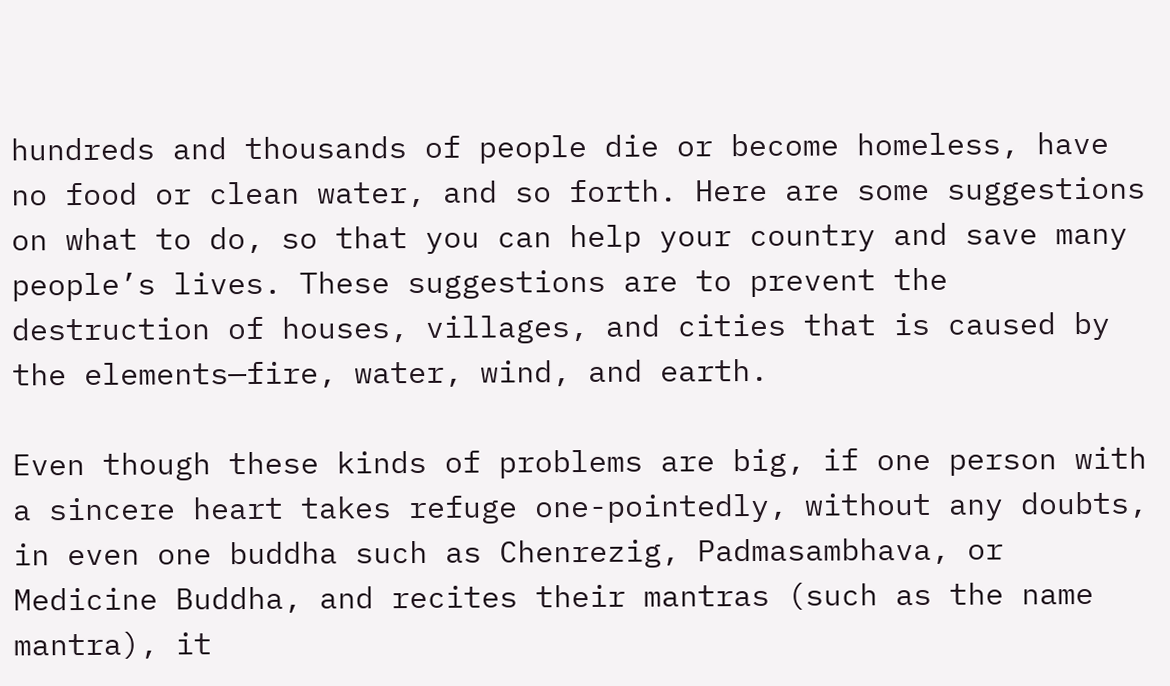hundreds and thousands of people die or become homeless, have no food or clean water, and so forth. Here are some suggestions on what to do, so that you can help your country and save many people’s lives. These suggestions are to prevent the destruction of houses, villages, and cities that is caused by the elements—fire, water, wind, and earth.

Even though these kinds of problems are big, if one person with a sincere heart takes refuge one-pointedly, without any doubts, in even one buddha such as Chenrezig, Padmasambhava, or Medicine Buddha, and recites their mantras (such as the name mantra), it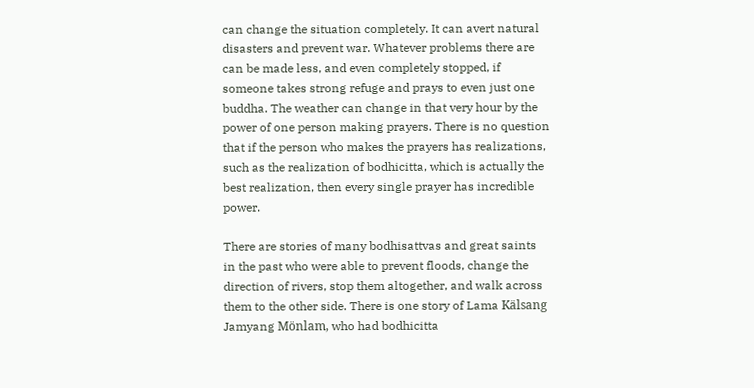can change the situation completely. It can avert natural disasters and prevent war. Whatever problems there are can be made less, and even completely stopped, if someone takes strong refuge and prays to even just one buddha. The weather can change in that very hour by the power of one person making prayers. There is no question that if the person who makes the prayers has realizations, such as the realization of bodhicitta, which is actually the best realization, then every single prayer has incredible power.

There are stories of many bodhisattvas and great saints in the past who were able to prevent floods, change the direction of rivers, stop them altogether, and walk across them to the other side. There is one story of Lama Kälsang Jamyang Mönlam, who had bodhicitta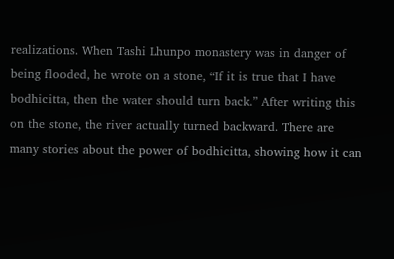realizations. When Tashi Lhunpo monastery was in danger of being flooded, he wrote on a stone, “If it is true that I have bodhicitta, then the water should turn back.” After writing this on the stone, the river actually turned backward. There are many stories about the power of bodhicitta, showing how it can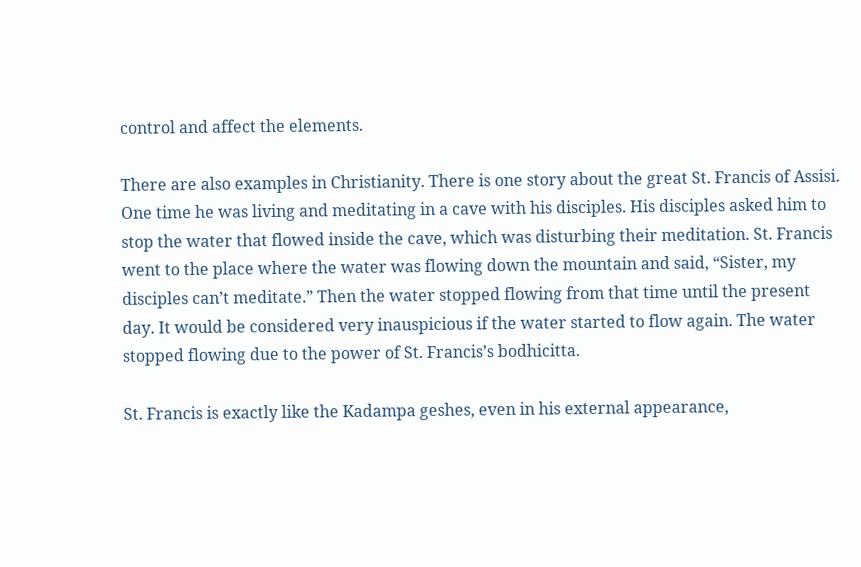control and affect the elements.

There are also examples in Christianity. There is one story about the great St. Francis of Assisi. One time he was living and meditating in a cave with his disciples. His disciples asked him to stop the water that flowed inside the cave, which was disturbing their meditation. St. Francis went to the place where the water was flowing down the mountain and said, “Sister, my disciples can’t meditate.” Then the water stopped flowing from that time until the present day. It would be considered very inauspicious if the water started to flow again. The water stopped flowing due to the power of St. Francis’s bodhicitta.

St. Francis is exactly like the Kadampa geshes, even in his external appearance,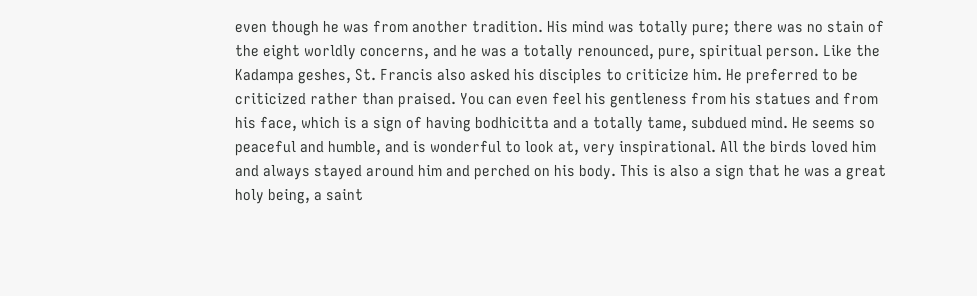even though he was from another tradition. His mind was totally pure; there was no stain of the eight worldly concerns, and he was a totally renounced, pure, spiritual person. Like the Kadampa geshes, St. Francis also asked his disciples to criticize him. He preferred to be criticized rather than praised. You can even feel his gentleness from his statues and from his face, which is a sign of having bodhicitta and a totally tame, subdued mind. He seems so peaceful and humble, and is wonderful to look at, very inspirational. All the birds loved him and always stayed around him and perched on his body. This is also a sign that he was a great holy being, a saint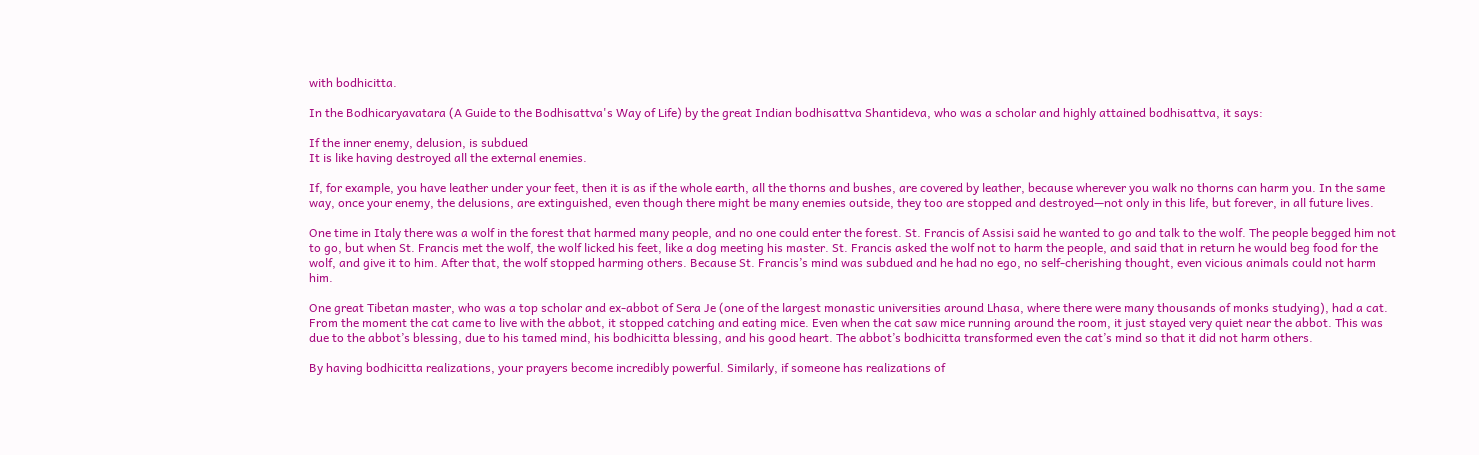with bodhicitta.

In the Bodhicaryavatara (A Guide to the Bodhisattva's Way of Life) by the great Indian bodhisattva Shantideva, who was a scholar and highly attained bodhisattva, it says:

If the inner enemy, delusion, is subdued
It is like having destroyed all the external enemies.

If, for example, you have leather under your feet, then it is as if the whole earth, all the thorns and bushes, are covered by leather, because wherever you walk no thorns can harm you. In the same way, once your enemy, the delusions, are extinguished, even though there might be many enemies outside, they too are stopped and destroyed—not only in this life, but forever, in all future lives.

One time in Italy there was a wolf in the forest that harmed many people, and no one could enter the forest. St. Francis of Assisi said he wanted to go and talk to the wolf. The people begged him not to go, but when St. Francis met the wolf, the wolf licked his feet, like a dog meeting his master. St. Francis asked the wolf not to harm the people, and said that in return he would beg food for the wolf, and give it to him. After that, the wolf stopped harming others. Because St. Francis’s mind was subdued and he had no ego, no self-cherishing thought, even vicious animals could not harm him.

One great Tibetan master, who was a top scholar and ex-abbot of Sera Je (one of the largest monastic universities around Lhasa, where there were many thousands of monks studying), had a cat. From the moment the cat came to live with the abbot, it stopped catching and eating mice. Even when the cat saw mice running around the room, it just stayed very quiet near the abbot. This was due to the abbot’s blessing, due to his tamed mind, his bodhicitta blessing, and his good heart. The abbot’s bodhicitta transformed even the cat’s mind so that it did not harm others.

By having bodhicitta realizations, your prayers become incredibly powerful. Similarly, if someone has realizations of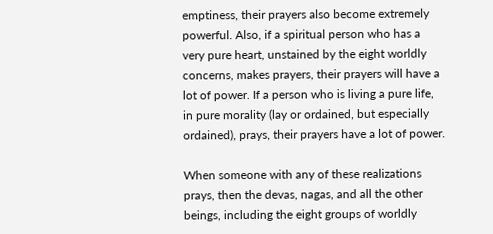emptiness, their prayers also become extremely powerful. Also, if a spiritual person who has a very pure heart, unstained by the eight worldly concerns, makes prayers, their prayers will have a lot of power. If a person who is living a pure life, in pure morality (lay or ordained, but especially ordained), prays, their prayers have a lot of power.

When someone with any of these realizations prays, then the devas, nagas, and all the other beings, including the eight groups of worldly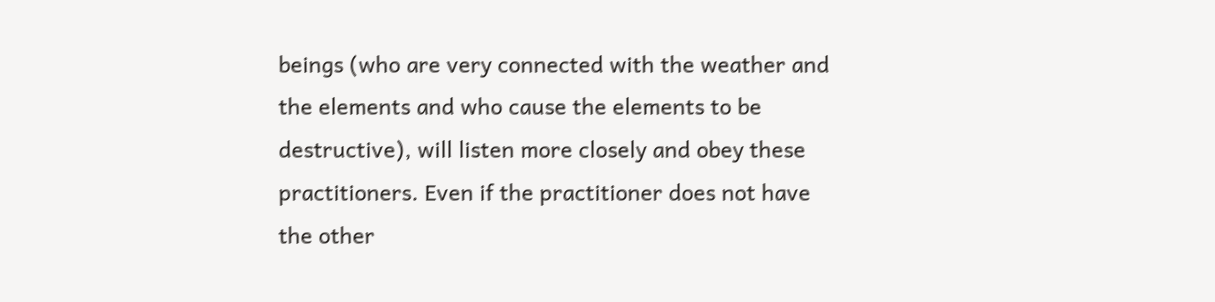beings (who are very connected with the weather and the elements and who cause the elements to be destructive), will listen more closely and obey these practitioners. Even if the practitioner does not have the other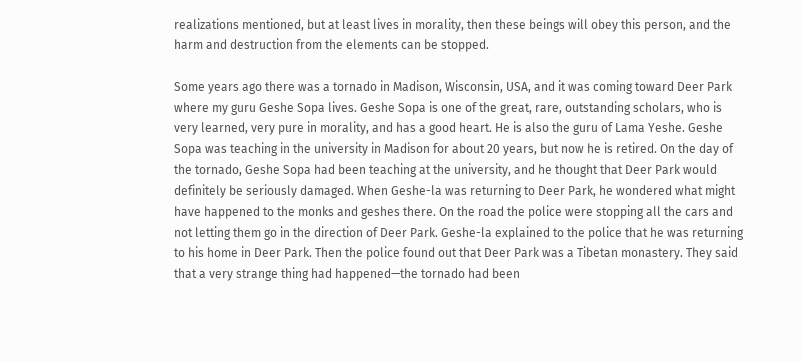realizations mentioned, but at least lives in morality, then these beings will obey this person, and the harm and destruction from the elements can be stopped.

Some years ago there was a tornado in Madison, Wisconsin, USA, and it was coming toward Deer Park where my guru Geshe Sopa lives. Geshe Sopa is one of the great, rare, outstanding scholars, who is very learned, very pure in morality, and has a good heart. He is also the guru of Lama Yeshe. Geshe Sopa was teaching in the university in Madison for about 20 years, but now he is retired. On the day of the tornado, Geshe Sopa had been teaching at the university, and he thought that Deer Park would definitely be seriously damaged. When Geshe-la was returning to Deer Park, he wondered what might have happened to the monks and geshes there. On the road the police were stopping all the cars and not letting them go in the direction of Deer Park. Geshe-la explained to the police that he was returning to his home in Deer Park. Then the police found out that Deer Park was a Tibetan monastery. They said that a very strange thing had happened—the tornado had been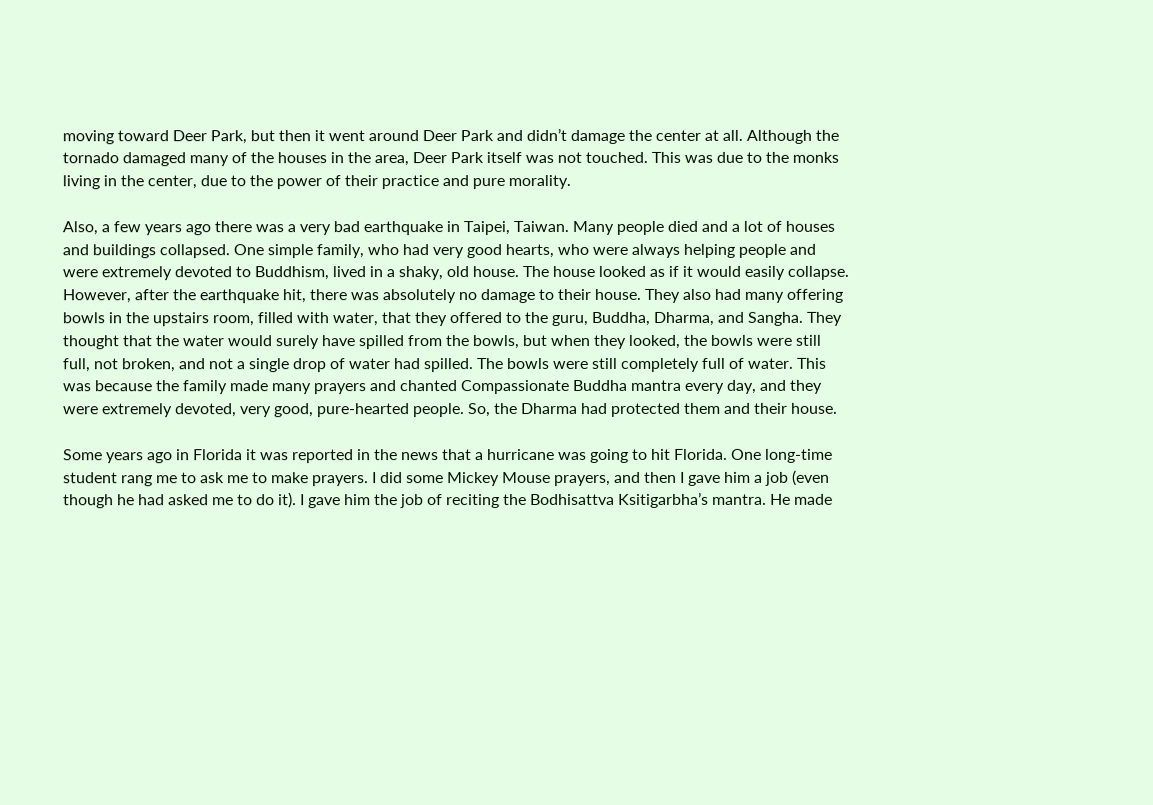moving toward Deer Park, but then it went around Deer Park and didn’t damage the center at all. Although the tornado damaged many of the houses in the area, Deer Park itself was not touched. This was due to the monks living in the center, due to the power of their practice and pure morality.

Also, a few years ago there was a very bad earthquake in Taipei, Taiwan. Many people died and a lot of houses and buildings collapsed. One simple family, who had very good hearts, who were always helping people and were extremely devoted to Buddhism, lived in a shaky, old house. The house looked as if it would easily collapse. However, after the earthquake hit, there was absolutely no damage to their house. They also had many offering bowls in the upstairs room, filled with water, that they offered to the guru, Buddha, Dharma, and Sangha. They thought that the water would surely have spilled from the bowls, but when they looked, the bowls were still full, not broken, and not a single drop of water had spilled. The bowls were still completely full of water. This was because the family made many prayers and chanted Compassionate Buddha mantra every day, and they were extremely devoted, very good, pure-hearted people. So, the Dharma had protected them and their house.

Some years ago in Florida it was reported in the news that a hurricane was going to hit Florida. One long-time student rang me to ask me to make prayers. I did some Mickey Mouse prayers, and then I gave him a job (even though he had asked me to do it). I gave him the job of reciting the Bodhisattva Ksitigarbha’s mantra. He made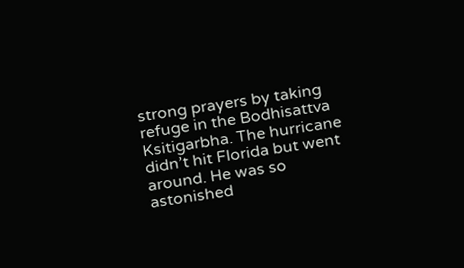strong prayers by taking refuge in the Bodhisattva Ksitigarbha. The hurricane didn’t hit Florida but went around. He was so astonished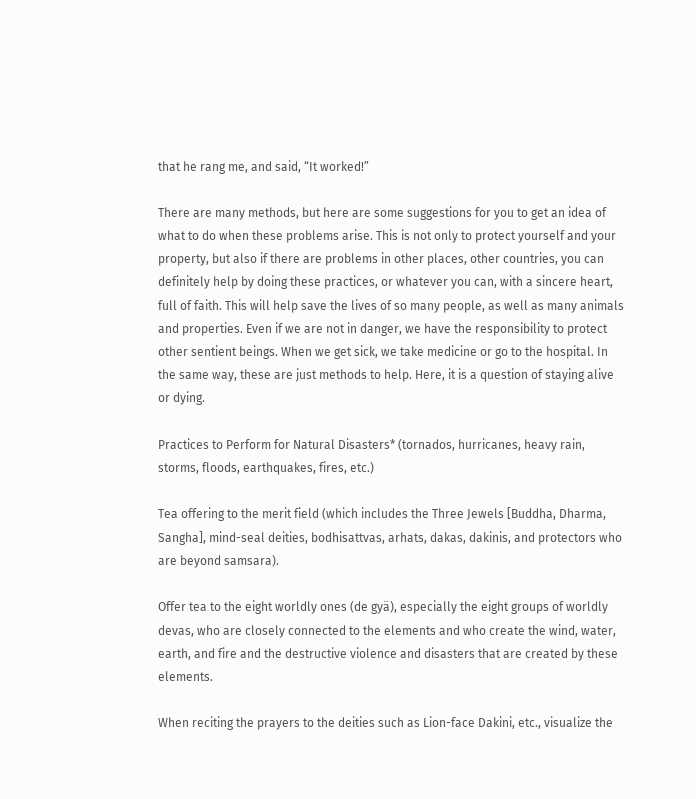that he rang me, and said, “It worked!”

There are many methods, but here are some suggestions for you to get an idea of what to do when these problems arise. This is not only to protect yourself and your property, but also if there are problems in other places, other countries, you can definitely help by doing these practices, or whatever you can, with a sincere heart, full of faith. This will help save the lives of so many people, as well as many animals and properties. Even if we are not in danger, we have the responsibility to protect other sentient beings. When we get sick, we take medicine or go to the hospital. In the same way, these are just methods to help. Here, it is a question of staying alive or dying.

Practices to Perform for Natural Disasters* (tornados, hurricanes, heavy rain, storms, floods, earthquakes, fires, etc.)

Tea offering to the merit field (which includes the Three Jewels [Buddha, Dharma, Sangha], mind-seal deities, bodhisattvas, arhats, dakas, dakinis, and protectors who are beyond samsara).

Offer tea to the eight worldly ones (de gyä), especially the eight groups of worldly devas, who are closely connected to the elements and who create the wind, water, earth, and fire and the destructive violence and disasters that are created by these elements.

When reciting the prayers to the deities such as Lion-face Dakini, etc., visualize the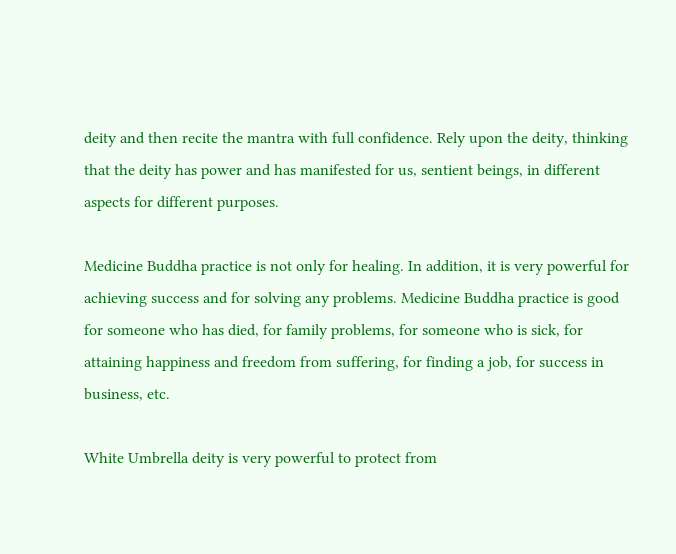deity and then recite the mantra with full confidence. Rely upon the deity, thinking that the deity has power and has manifested for us, sentient beings, in different aspects for different purposes.

Medicine Buddha practice is not only for healing. In addition, it is very powerful for achieving success and for solving any problems. Medicine Buddha practice is good for someone who has died, for family problems, for someone who is sick, for attaining happiness and freedom from suffering, for finding a job, for success in business, etc.

White Umbrella deity is very powerful to protect from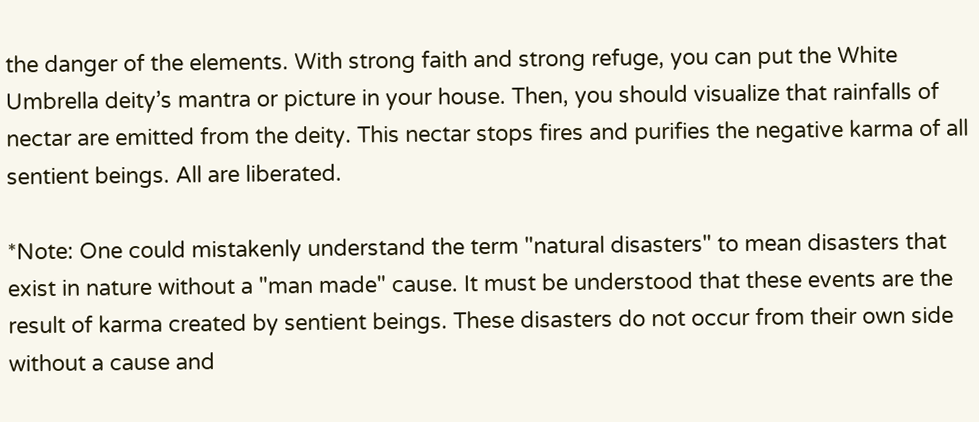the danger of the elements. With strong faith and strong refuge, you can put the White Umbrella deity’s mantra or picture in your house. Then, you should visualize that rainfalls of nectar are emitted from the deity. This nectar stops fires and purifies the negative karma of all sentient beings. All are liberated.

*Note: One could mistakenly understand the term "natural disasters" to mean disasters that exist in nature without a "man made" cause. It must be understood that these events are the result of karma created by sentient beings. These disasters do not occur from their own side without a cause and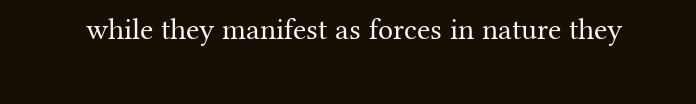while they manifest as forces in nature they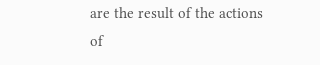are the result of the actions of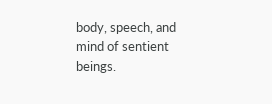body, speech, and mind of sentient beings.